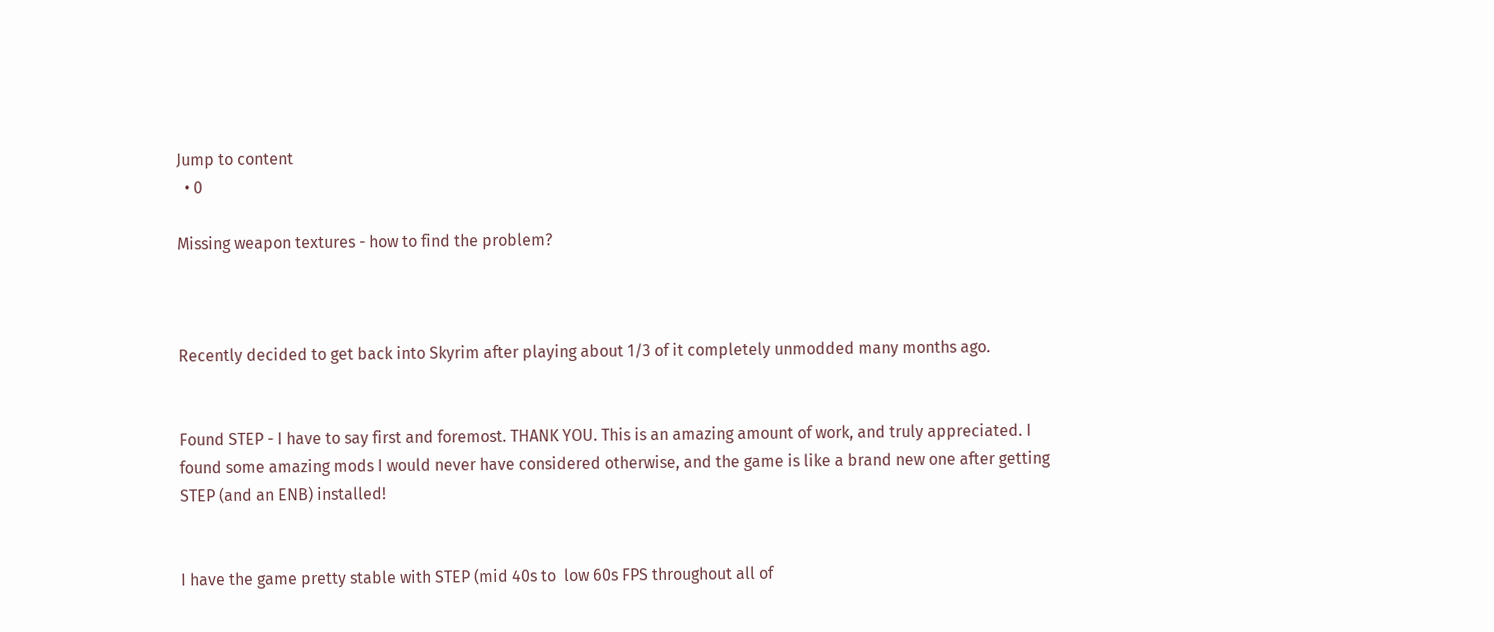Jump to content
  • 0

Missing weapon textures - how to find the problem?



Recently decided to get back into Skyrim after playing about 1/3 of it completely unmodded many months ago.


Found STEP - I have to say first and foremost. THANK YOU. This is an amazing amount of work, and truly appreciated. I found some amazing mods I would never have considered otherwise, and the game is like a brand new one after getting STEP (and an ENB) installed!


I have the game pretty stable with STEP (mid 40s to  low 60s FPS throughout all of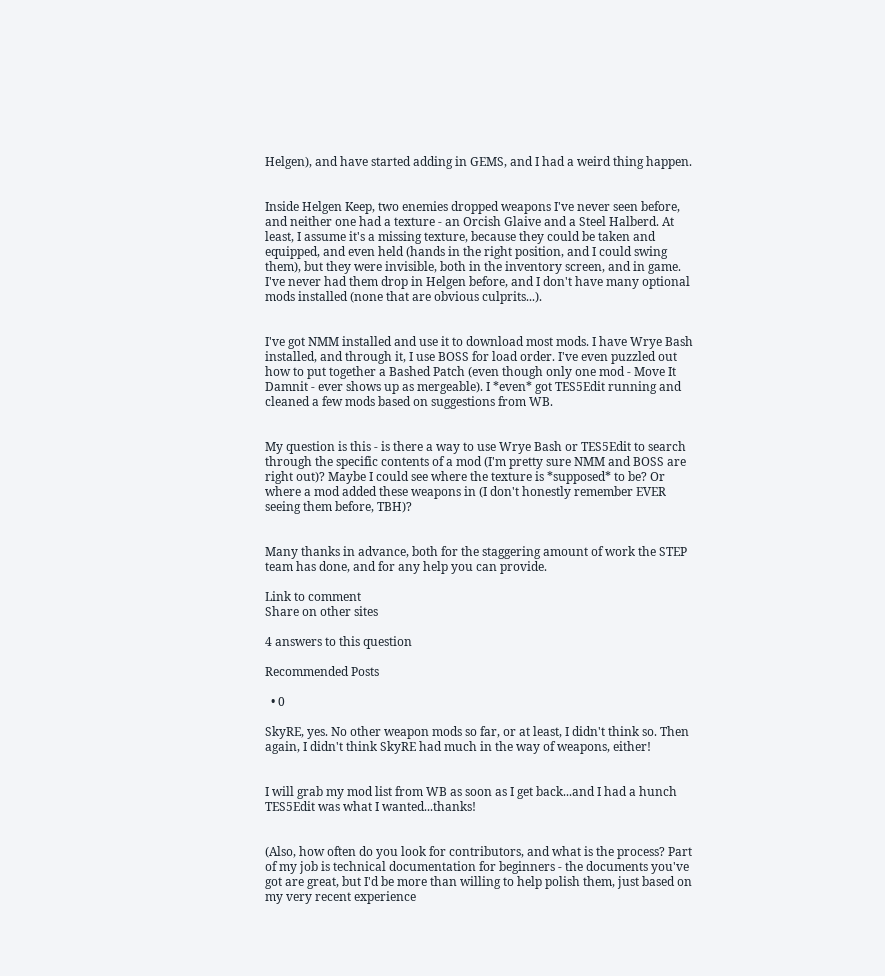Helgen), and have started adding in GEMS, and I had a weird thing happen.


Inside Helgen Keep, two enemies dropped weapons I've never seen before, and neither one had a texture - an Orcish Glaive and a Steel Halberd. At least, I assume it's a missing texture, because they could be taken and equipped, and even held (hands in the right position, and I could swing them), but they were invisible, both in the inventory screen, and in game. I've never had them drop in Helgen before, and I don't have many optional mods installed (none that are obvious culprits...).


I've got NMM installed and use it to download most mods. I have Wrye Bash installed, and through it, I use BOSS for load order. I've even puzzled out how to put together a Bashed Patch (even though only one mod - Move It Damnit - ever shows up as mergeable). I *even* got TES5Edit running and cleaned a few mods based on suggestions from WB.


My question is this - is there a way to use Wrye Bash or TES5Edit to search through the specific contents of a mod (I'm pretty sure NMM and BOSS are right out)? Maybe I could see where the texture is *supposed* to be? Or where a mod added these weapons in (I don't honestly remember EVER seeing them before, TBH)?


Many thanks in advance, both for the staggering amount of work the STEP team has done, and for any help you can provide.

Link to comment
Share on other sites

4 answers to this question

Recommended Posts

  • 0

SkyRE, yes. No other weapon mods so far, or at least, I didn't think so. Then again, I didn't think SkyRE had much in the way of weapons, either!


I will grab my mod list from WB as soon as I get back...and I had a hunch TES5Edit was what I wanted...thanks!


(Also, how often do you look for contributors, and what is the process? Part of my job is technical documentation for beginners - the documents you've got are great, but I'd be more than willing to help polish them, just based on my very recent experience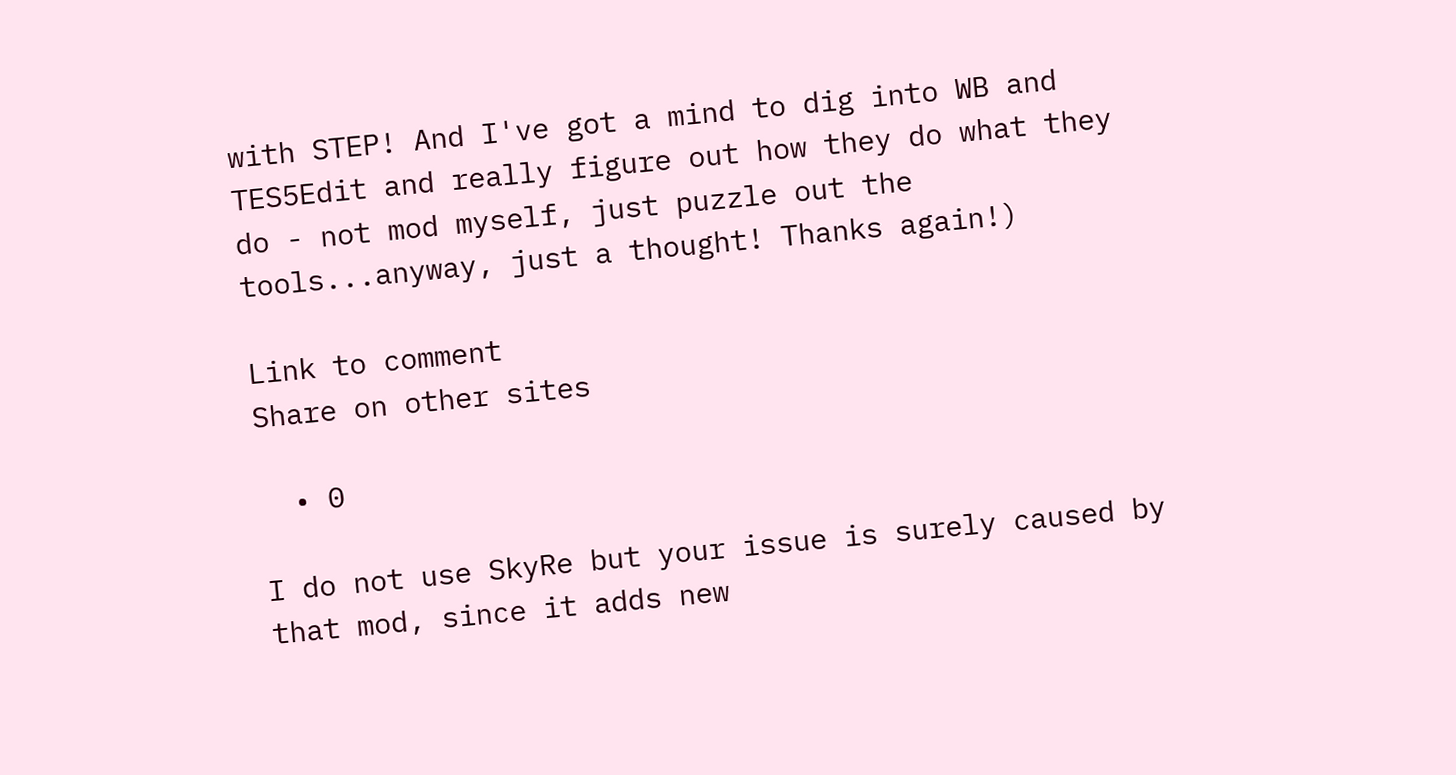with STEP! And I've got a mind to dig into WB and TES5Edit and really figure out how they do what they do - not mod myself, just puzzle out the tools...anyway, just a thought! Thanks again!)

Link to comment
Share on other sites

  • 0

I do not use SkyRe but your issue is surely caused by that mod, since it adds new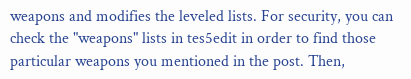weapons and modifies the leveled lists. For security, you can check the "weapons" lists in tes5edit in order to find those particular weapons you mentioned in the post. Then,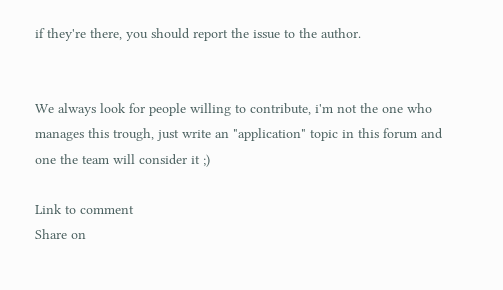if they're there, you should report the issue to the author.


We always look for people willing to contribute, i'm not the one who manages this trough, just write an "application" topic in this forum and one the team will consider it ;)

Link to comment
Share on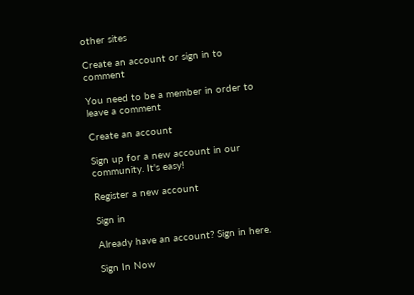other sites

Create an account or sign in to comment

You need to be a member in order to leave a comment

Create an account

Sign up for a new account in our community. It's easy!

Register a new account

Sign in

Already have an account? Sign in here.

Sign In Now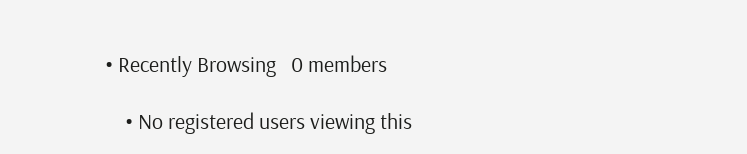• Recently Browsing   0 members

    • No registered users viewing this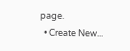page.
  • Create New...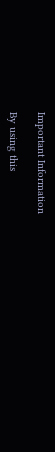Important Information

By using this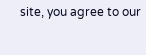site, you agree to our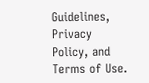Guidelines, Privacy Policy, and Terms of Use.